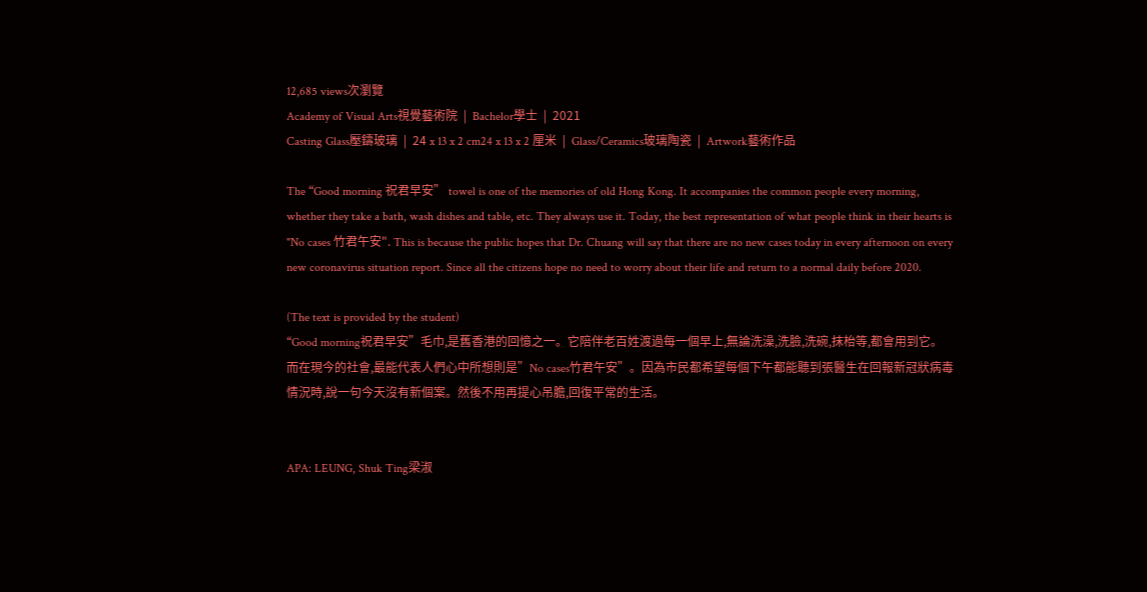12,685 views次瀏覽
Academy of Visual Arts視覺藝術院  |  Bachelor學士  |  2021
Casting Glass壓鑄玻璃  |  24 x 13 x 2 cm24 x 13 x 2 厘米  |  Glass/Ceramics玻璃陶瓷  |  Artwork藝術作品

The “Good morning 祝君早安” towel is one of the memories of old Hong Kong. It accompanies the common people every morning, whether they take a bath, wash dishes and table, etc. They always use it. Today, the best representation of what people think in their hearts is "No cases 竹君午安". This is because the public hopes that Dr. Chuang will say that there are no new cases today in every afternoon on every new coronavirus situation report. Since all the citizens hope no need to worry about their life and return to a normal daily before 2020.

(The text is provided by the student)
“Good morning祝君早安”毛巾,是舊香港的回憶之一。它陪伴老百姓渡過每一個早上,無論洗澡,洗臉,洗碗,抹枱等,都會用到它。而在現今的社會,最能代表人們心中所想則是”No cases竹君午安”。因為市民都希望每個下午都能聽到張醫生在回報新冠狀病毒情況時,說一句今天沒有新個案。然後不用再提心吊膽,回復平常的生活。


APA: LEUNG, Shuk Ting梁淑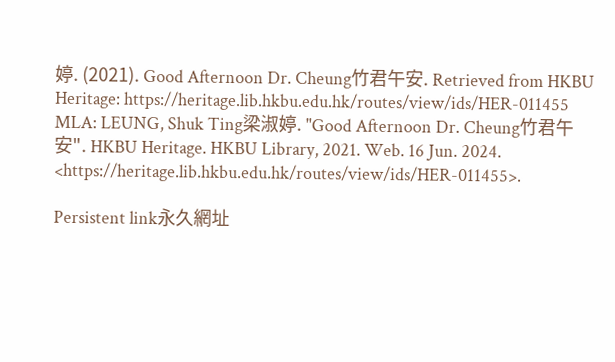婷. (2021). Good Afternoon Dr. Cheung竹君午安. Retrieved from HKBU Heritage: https://heritage.lib.hkbu.edu.hk/routes/view/ids/HER-011455
MLA: LEUNG, Shuk Ting梁淑婷. "Good Afternoon Dr. Cheung竹君午安". HKBU Heritage. HKBU Library, 2021. Web. 16 Jun. 2024. <https://heritage.lib.hkbu.edu.hk/routes/view/ids/HER-011455>.

Persistent link永久網址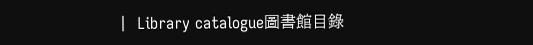|  Library catalogue圖書館目錄